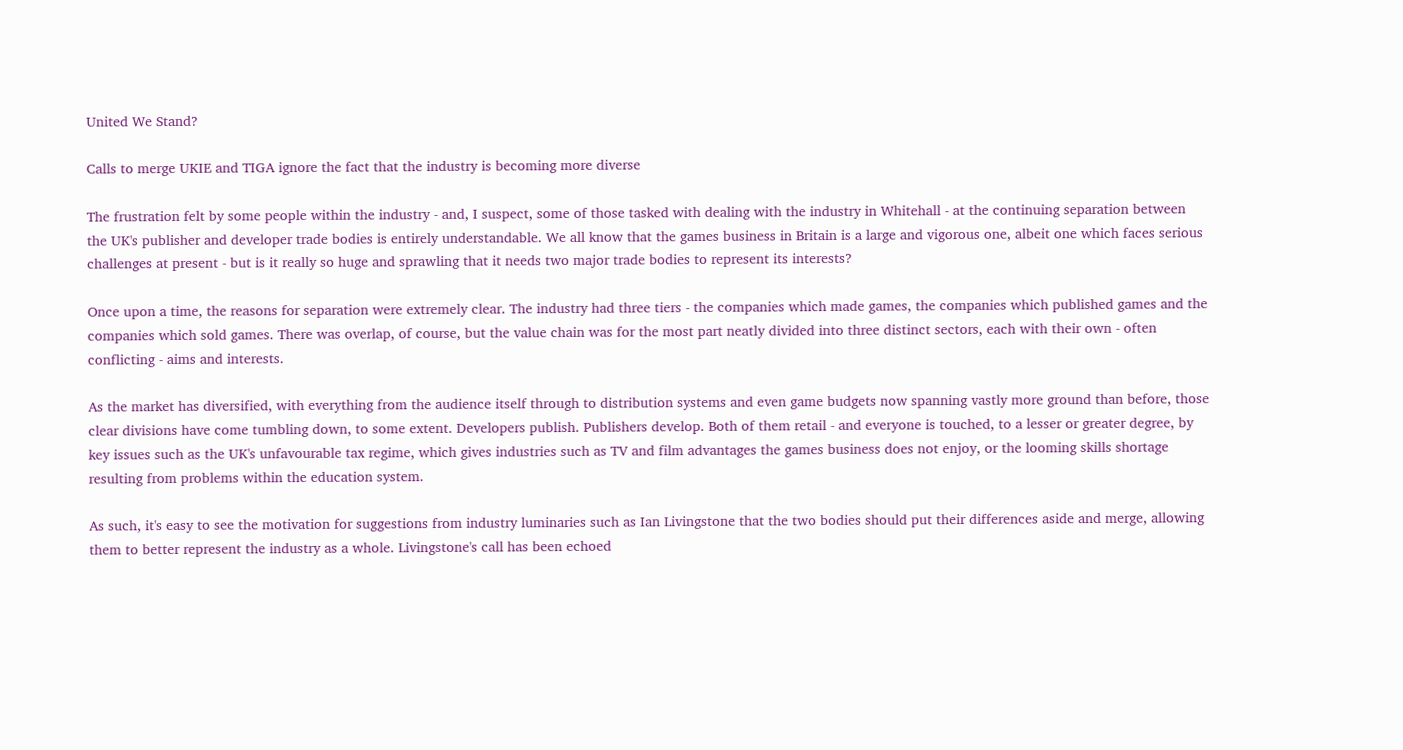United We Stand?

Calls to merge UKIE and TIGA ignore the fact that the industry is becoming more diverse

The frustration felt by some people within the industry - and, I suspect, some of those tasked with dealing with the industry in Whitehall - at the continuing separation between the UK's publisher and developer trade bodies is entirely understandable. We all know that the games business in Britain is a large and vigorous one, albeit one which faces serious challenges at present - but is it really so huge and sprawling that it needs two major trade bodies to represent its interests?

Once upon a time, the reasons for separation were extremely clear. The industry had three tiers - the companies which made games, the companies which published games and the companies which sold games. There was overlap, of course, but the value chain was for the most part neatly divided into three distinct sectors, each with their own - often conflicting - aims and interests.

As the market has diversified, with everything from the audience itself through to distribution systems and even game budgets now spanning vastly more ground than before, those clear divisions have come tumbling down, to some extent. Developers publish. Publishers develop. Both of them retail - and everyone is touched, to a lesser or greater degree, by key issues such as the UK's unfavourable tax regime, which gives industries such as TV and film advantages the games business does not enjoy, or the looming skills shortage resulting from problems within the education system.

As such, it's easy to see the motivation for suggestions from industry luminaries such as Ian Livingstone that the two bodies should put their differences aside and merge, allowing them to better represent the industry as a whole. Livingstone's call has been echoed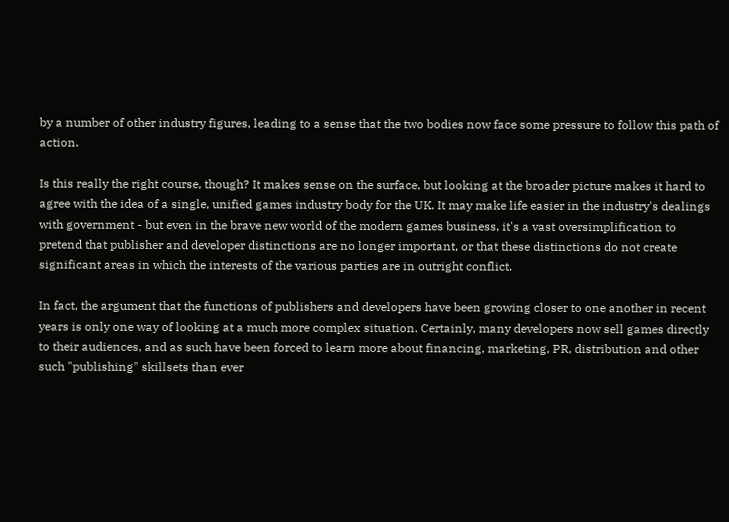by a number of other industry figures, leading to a sense that the two bodies now face some pressure to follow this path of action.

Is this really the right course, though? It makes sense on the surface, but looking at the broader picture makes it hard to agree with the idea of a single, unified games industry body for the UK. It may make life easier in the industry's dealings with government - but even in the brave new world of the modern games business, it's a vast oversimplification to pretend that publisher and developer distinctions are no longer important, or that these distinctions do not create significant areas in which the interests of the various parties are in outright conflict.

In fact, the argument that the functions of publishers and developers have been growing closer to one another in recent years is only one way of looking at a much more complex situation. Certainly, many developers now sell games directly to their audiences, and as such have been forced to learn more about financing, marketing, PR, distribution and other such "publishing" skillsets than ever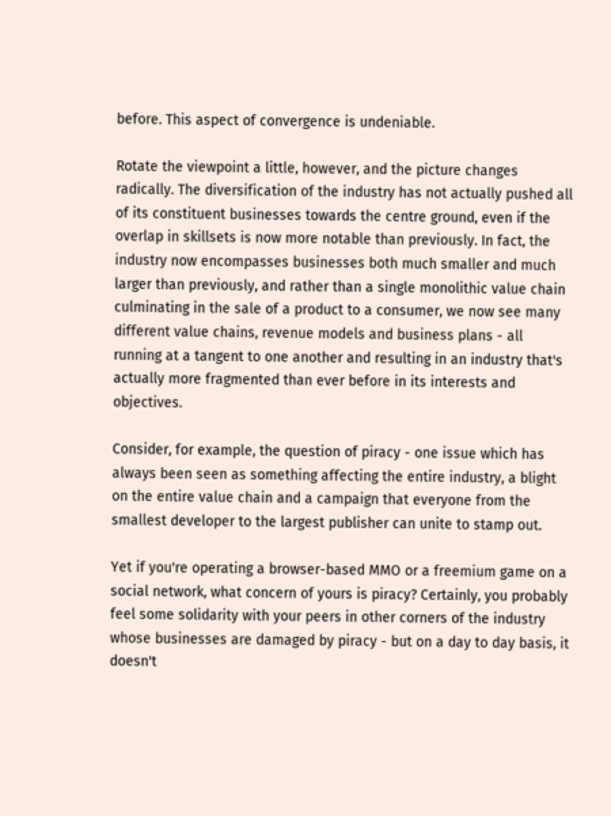before. This aspect of convergence is undeniable.

Rotate the viewpoint a little, however, and the picture changes radically. The diversification of the industry has not actually pushed all of its constituent businesses towards the centre ground, even if the overlap in skillsets is now more notable than previously. In fact, the industry now encompasses businesses both much smaller and much larger than previously, and rather than a single monolithic value chain culminating in the sale of a product to a consumer, we now see many different value chains, revenue models and business plans - all running at a tangent to one another and resulting in an industry that's actually more fragmented than ever before in its interests and objectives.

Consider, for example, the question of piracy - one issue which has always been seen as something affecting the entire industry, a blight on the entire value chain and a campaign that everyone from the smallest developer to the largest publisher can unite to stamp out.

Yet if you're operating a browser-based MMO or a freemium game on a social network, what concern of yours is piracy? Certainly, you probably feel some solidarity with your peers in other corners of the industry whose businesses are damaged by piracy - but on a day to day basis, it doesn't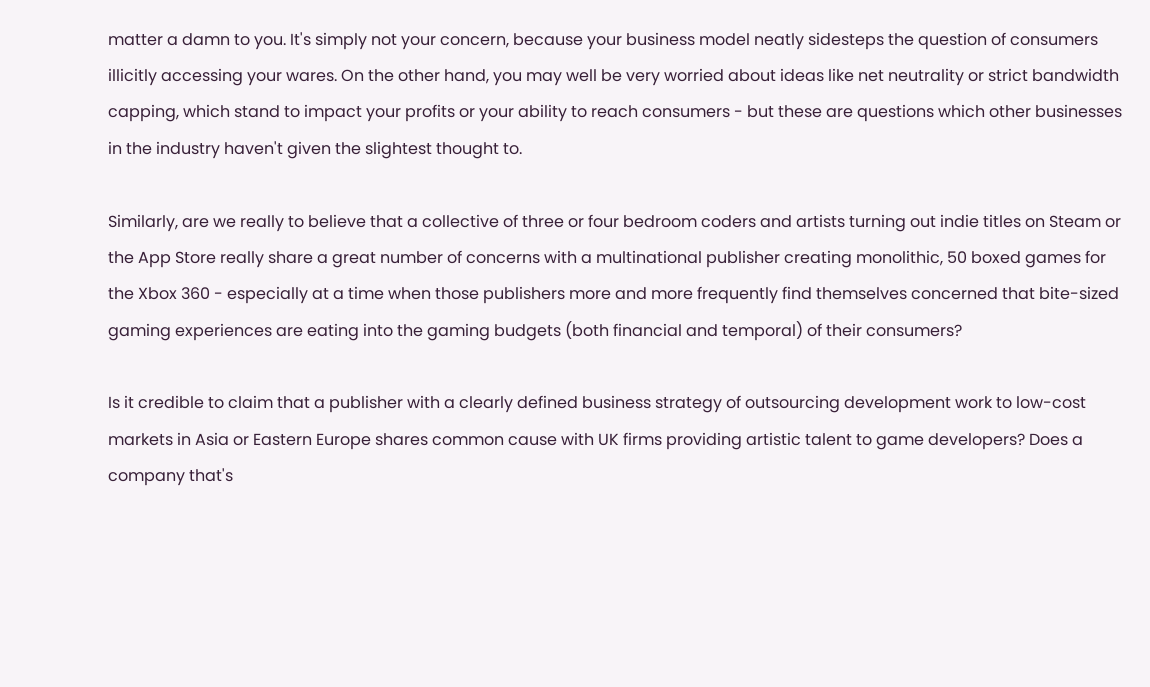matter a damn to you. It's simply not your concern, because your business model neatly sidesteps the question of consumers illicitly accessing your wares. On the other hand, you may well be very worried about ideas like net neutrality or strict bandwidth capping, which stand to impact your profits or your ability to reach consumers - but these are questions which other businesses in the industry haven't given the slightest thought to.

Similarly, are we really to believe that a collective of three or four bedroom coders and artists turning out indie titles on Steam or the App Store really share a great number of concerns with a multinational publisher creating monolithic, 50 boxed games for the Xbox 360 - especially at a time when those publishers more and more frequently find themselves concerned that bite-sized gaming experiences are eating into the gaming budgets (both financial and temporal) of their consumers?

Is it credible to claim that a publisher with a clearly defined business strategy of outsourcing development work to low-cost markets in Asia or Eastern Europe shares common cause with UK firms providing artistic talent to game developers? Does a company that's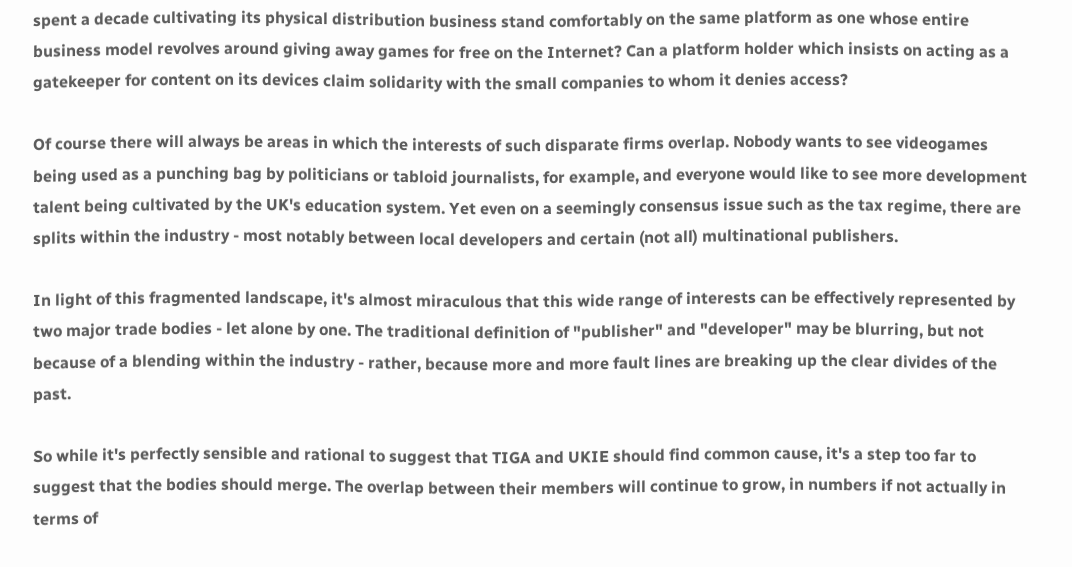spent a decade cultivating its physical distribution business stand comfortably on the same platform as one whose entire business model revolves around giving away games for free on the Internet? Can a platform holder which insists on acting as a gatekeeper for content on its devices claim solidarity with the small companies to whom it denies access?

Of course there will always be areas in which the interests of such disparate firms overlap. Nobody wants to see videogames being used as a punching bag by politicians or tabloid journalists, for example, and everyone would like to see more development talent being cultivated by the UK's education system. Yet even on a seemingly consensus issue such as the tax regime, there are splits within the industry - most notably between local developers and certain (not all) multinational publishers.

In light of this fragmented landscape, it's almost miraculous that this wide range of interests can be effectively represented by two major trade bodies - let alone by one. The traditional definition of "publisher" and "developer" may be blurring, but not because of a blending within the industry - rather, because more and more fault lines are breaking up the clear divides of the past.

So while it's perfectly sensible and rational to suggest that TIGA and UKIE should find common cause, it's a step too far to suggest that the bodies should merge. The overlap between their members will continue to grow, in numbers if not actually in terms of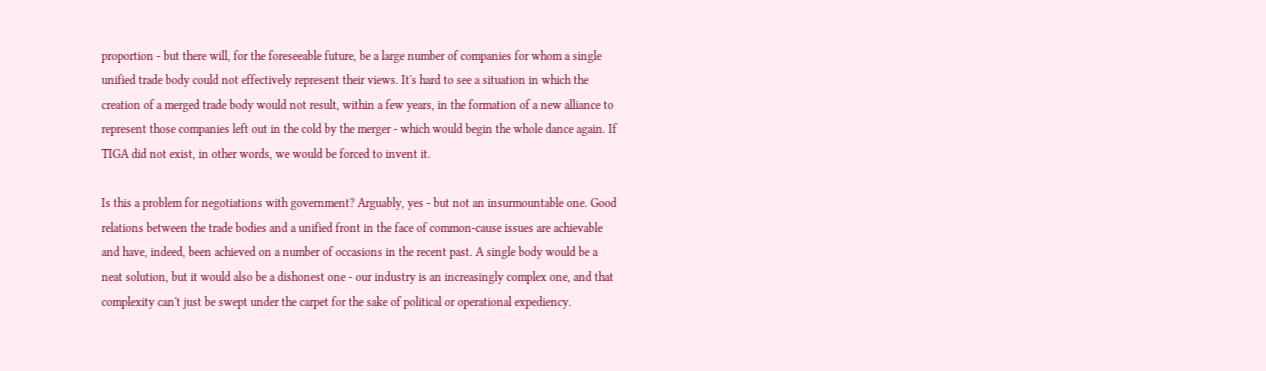proportion - but there will, for the foreseeable future, be a large number of companies for whom a single unified trade body could not effectively represent their views. It's hard to see a situation in which the creation of a merged trade body would not result, within a few years, in the formation of a new alliance to represent those companies left out in the cold by the merger - which would begin the whole dance again. If TIGA did not exist, in other words, we would be forced to invent it.

Is this a problem for negotiations with government? Arguably, yes - but not an insurmountable one. Good relations between the trade bodies and a unified front in the face of common-cause issues are achievable and have, indeed, been achieved on a number of occasions in the recent past. A single body would be a neat solution, but it would also be a dishonest one - our industry is an increasingly complex one, and that complexity can't just be swept under the carpet for the sake of political or operational expediency.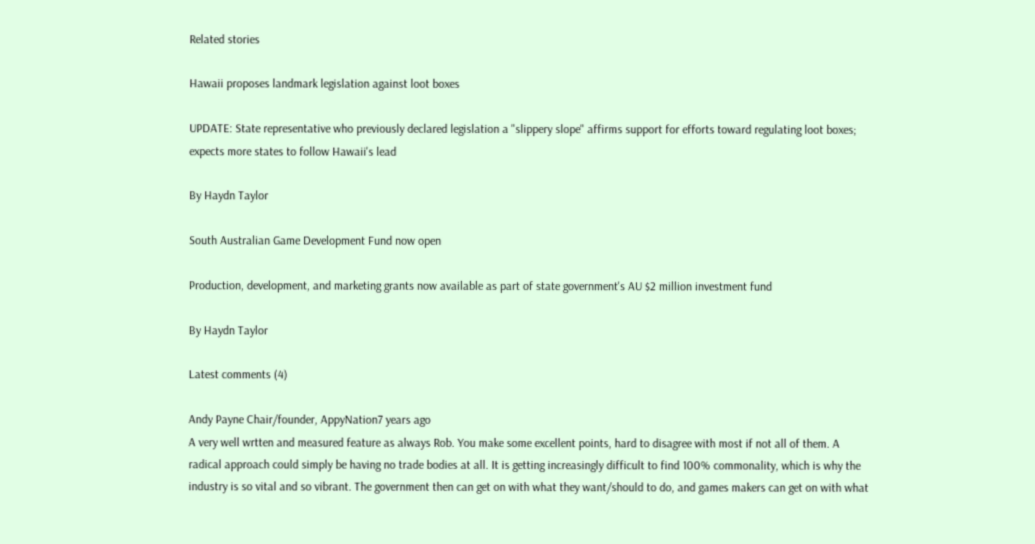Related stories

Hawaii proposes landmark legislation against loot boxes

UPDATE: State representative who previously declared legislation a "slippery slope" affirms support for efforts toward regulating loot boxes; expects more states to follow Hawaii's lead

By Haydn Taylor

South Australian Game Development Fund now open

Production, development, and marketing grants now available as part of state government's AU $2 million investment fund

By Haydn Taylor

Latest comments (4)

Andy Payne Chair/founder, AppyNation7 years ago
A very well wrtten and measured feature as always Rob. You make some excellent points, hard to disagree with most if not all of them. A radical approach could simply be having no trade bodies at all. It is getting increasingly difficult to find 100% commonality, which is why the industry is so vital and so vibrant. The government then can get on with what they want/should to do, and games makers can get on with what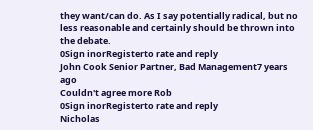they want/can do. As I say potentially radical, but no less reasonable and certainly should be thrown into the debate.
0Sign inorRegisterto rate and reply
John Cook Senior Partner, Bad Management7 years ago
Couldn't agree more Rob
0Sign inorRegisterto rate and reply
Nicholas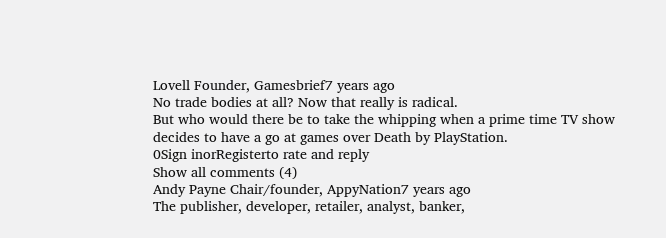Lovell Founder, Gamesbrief7 years ago
No trade bodies at all? Now that really is radical.
But who would there be to take the whipping when a prime time TV show decides to have a go at games over Death by PlayStation.
0Sign inorRegisterto rate and reply
Show all comments (4)
Andy Payne Chair/founder, AppyNation7 years ago
The publisher, developer, retailer, analyst, banker,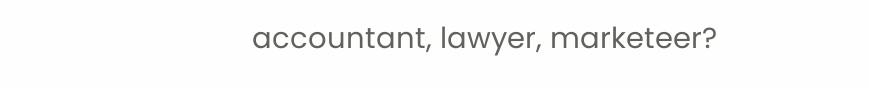accountant, lawyer, marketeer?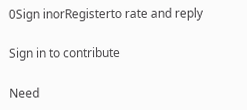0Sign inorRegisterto rate and reply

Sign in to contribute

Need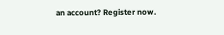an account? Register now.